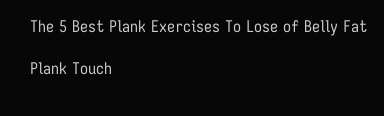The 5 Best Plank Exercises To Lose of Belly Fat

Plank Touch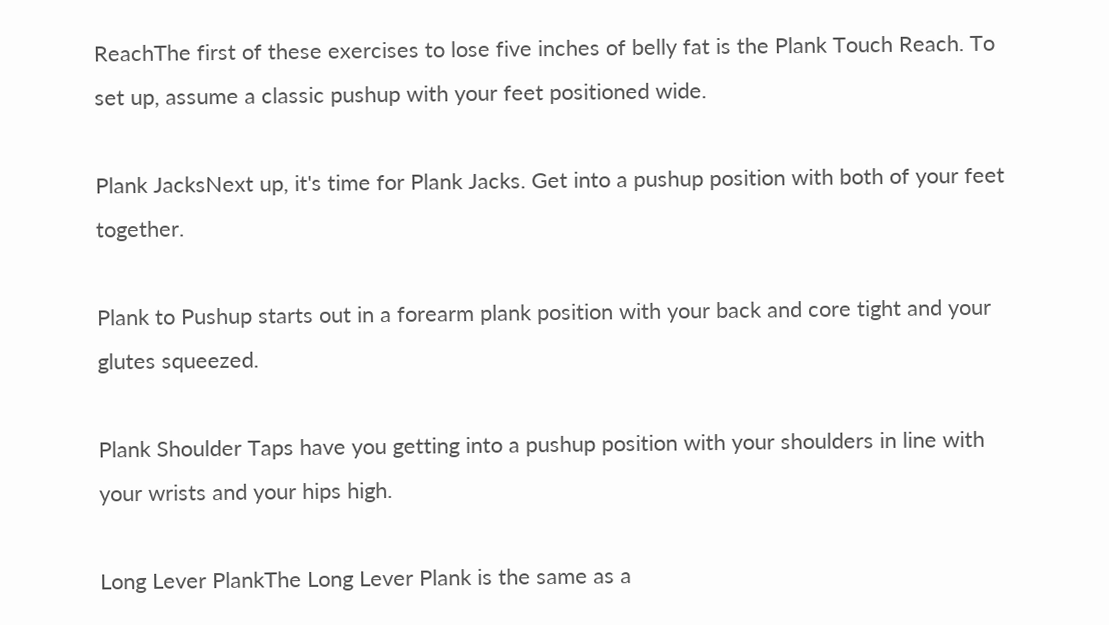ReachThe first of these exercises to lose five inches of belly fat is the Plank Touch Reach. To set up, assume a classic pushup with your feet positioned wide.

Plank JacksNext up, it's time for Plank Jacks. Get into a pushup position with both of your feet together.

Plank to Pushup starts out in a forearm plank position with your back and core tight and your glutes squeezed.

Plank Shoulder Taps have you getting into a pushup position with your shoulders in line with your wrists and your hips high.

Long Lever PlankThe Long Lever Plank is the same as a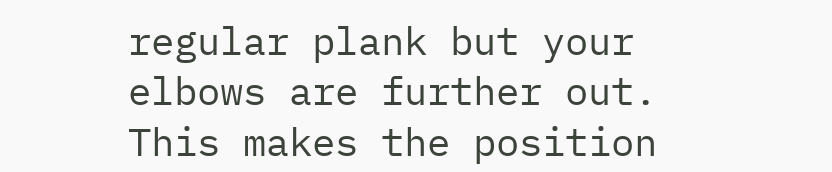regular plank but your elbows are further out. This makes the position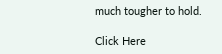much tougher to hold.

Click Here